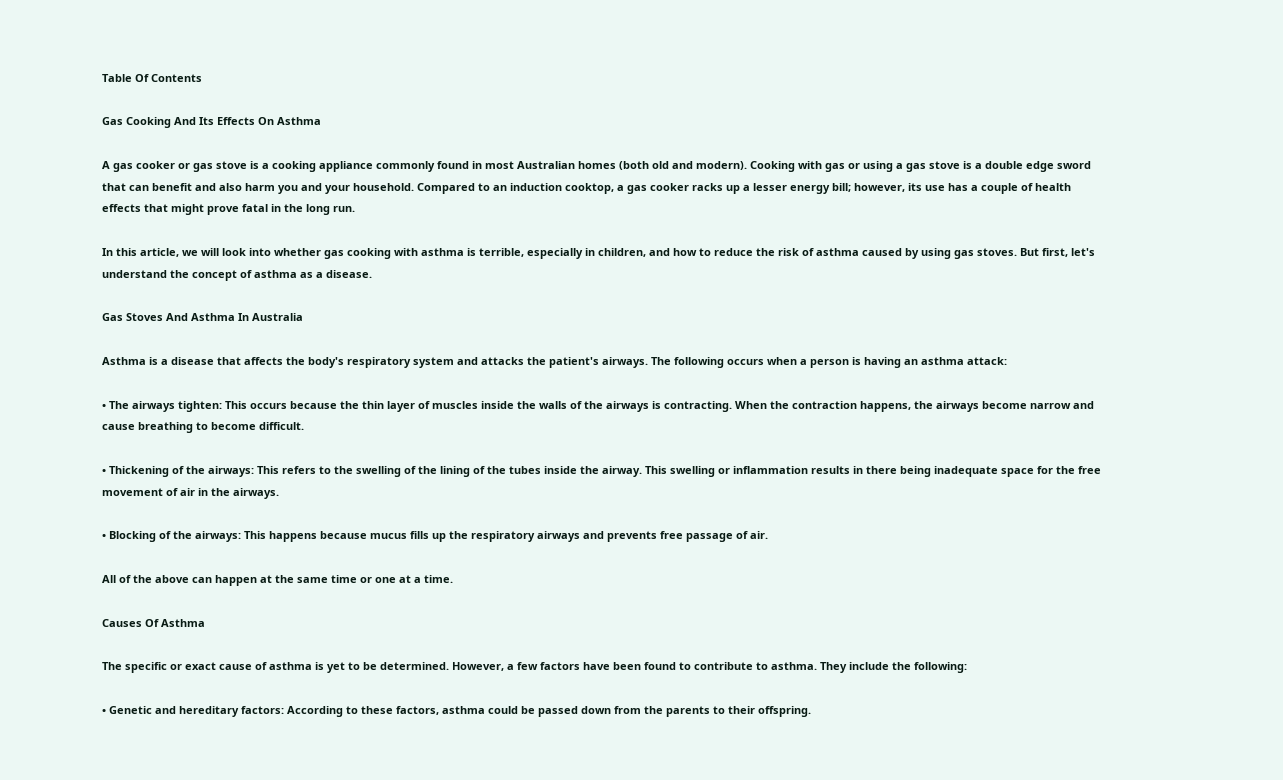Table Of Contents

Gas Cooking And Its Effects On Asthma

A gas cooker or gas stove is a cooking appliance commonly found in most Australian homes (both old and modern). Cooking with gas or using a gas stove is a double edge sword that can benefit and also harm you and your household. Compared to an induction cooktop, a gas cooker racks up a lesser energy bill; however, its use has a couple of health effects that might prove fatal in the long run.

In this article, we will look into whether gas cooking with asthma is terrible, especially in children, and how to reduce the risk of asthma caused by using gas stoves. But first, let's understand the concept of asthma as a disease.

Gas Stoves And Asthma In Australia

Asthma is a disease that affects the body's respiratory system and attacks the patient's airways. The following occurs when a person is having an asthma attack:

• The airways tighten: This occurs because the thin layer of muscles inside the walls of the airways is contracting. When the contraction happens, the airways become narrow and cause breathing to become difficult.

• Thickening of the airways: This refers to the swelling of the lining of the tubes inside the airway. This swelling or inflammation results in there being inadequate space for the free movement of air in the airways.

• Blocking of the airways: This happens because mucus fills up the respiratory airways and prevents free passage of air.

All of the above can happen at the same time or one at a time.

Causes Of Asthma

The specific or exact cause of asthma is yet to be determined. However, a few factors have been found to contribute to asthma. They include the following:

• Genetic and hereditary factors: According to these factors, asthma could be passed down from the parents to their offspring.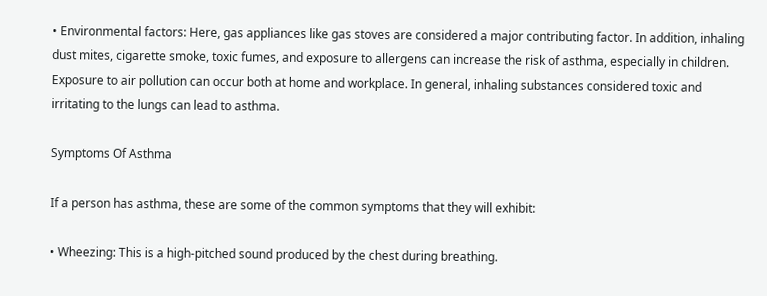• Environmental factors: Here, gas appliances like gas stoves are considered a major contributing factor. In addition, inhaling dust mites, cigarette smoke, toxic fumes, and exposure to allergens can increase the risk of asthma, especially in children. Exposure to air pollution can occur both at home and workplace. In general, inhaling substances considered toxic and irritating to the lungs can lead to asthma.

Symptoms Of Asthma

If a person has asthma, these are some of the common symptoms that they will exhibit:

• Wheezing: This is a high-pitched sound produced by the chest during breathing.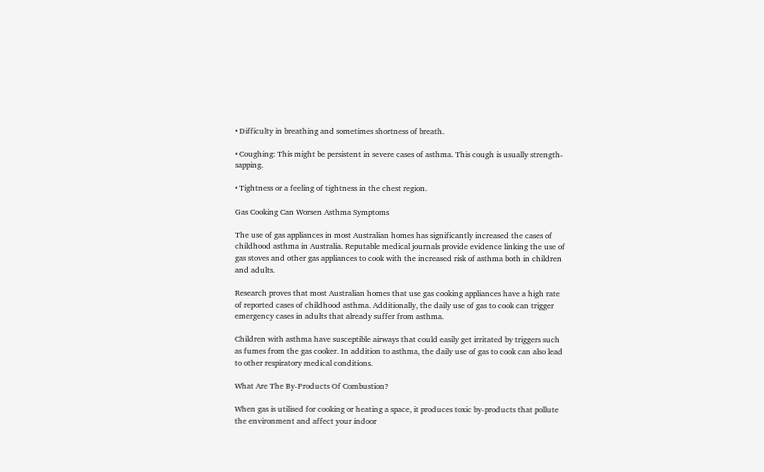• Difficulty in breathing and sometimes shortness of breath.

• Coughing: This might be persistent in severe cases of asthma. This cough is usually strength-sapping.

• Tightness or a feeling of tightness in the chest region.

Gas Cooking Can Worsen Asthma Symptoms

The use of gas appliances in most Australian homes has significantly increased the cases of childhood asthma in Australia. Reputable medical journals provide evidence linking the use of gas stoves and other gas appliances to cook with the increased risk of asthma both in children and adults.

Research proves that most Australian homes that use gas cooking appliances have a high rate of reported cases of childhood asthma. Additionally, the daily use of gas to cook can trigger emergency cases in adults that already suffer from asthma.

Children with asthma have susceptible airways that could easily get irritated by triggers such as fumes from the gas cooker. In addition to asthma, the daily use of gas to cook can also lead to other respiratory medical conditions.

What Are The By-Products Of Combustion?

When gas is utilised for cooking or heating a space, it produces toxic by-products that pollute the environment and affect your indoor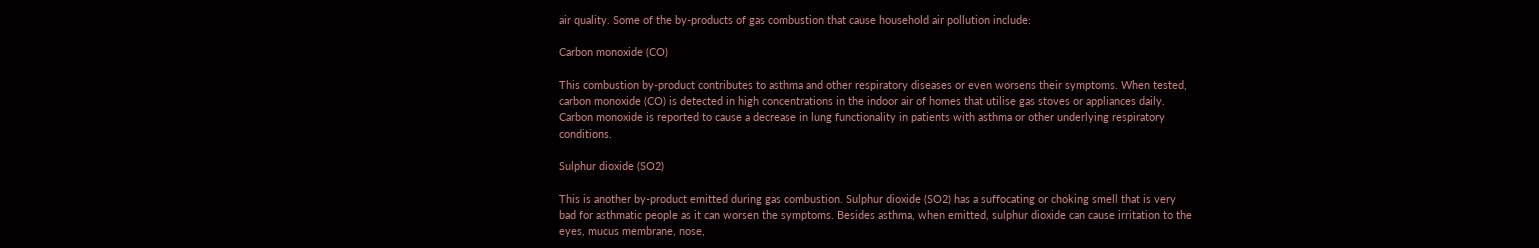air quality. Some of the by-products of gas combustion that cause household air pollution include:

Carbon monoxide (CO)

This combustion by-product contributes to asthma and other respiratory diseases or even worsens their symptoms. When tested, carbon monoxide (CO) is detected in high concentrations in the indoor air of homes that utilise gas stoves or appliances daily. Carbon monoxide is reported to cause a decrease in lung functionality in patients with asthma or other underlying respiratory conditions.

Sulphur dioxide (SO2)

This is another by-product emitted during gas combustion. Sulphur dioxide (SO2) has a suffocating or choking smell that is very bad for asthmatic people as it can worsen the symptoms. Besides asthma, when emitted, sulphur dioxide can cause irritation to the eyes, mucus membrane, nose,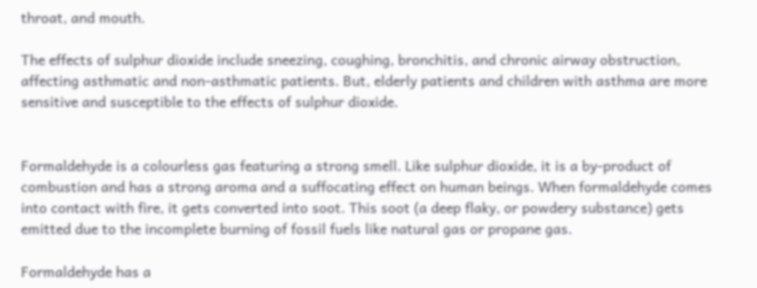throat, and mouth.

The effects of sulphur dioxide include sneezing, coughing, bronchitis, and chronic airway obstruction, affecting asthmatic and non-asthmatic patients. But, elderly patients and children with asthma are more sensitive and susceptible to the effects of sulphur dioxide.


Formaldehyde is a colourless gas featuring a strong smell. Like sulphur dioxide, it is a by-product of combustion and has a strong aroma and a suffocating effect on human beings. When formaldehyde comes into contact with fire, it gets converted into soot. This soot (a deep flaky, or powdery substance) gets emitted due to the incomplete burning of fossil fuels like natural gas or propane gas.

Formaldehyde has a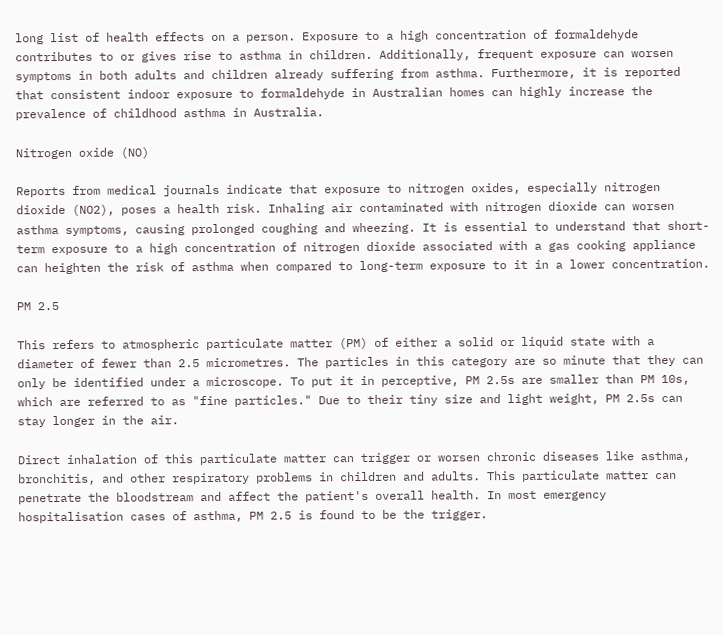long list of health effects on a person. Exposure to a high concentration of formaldehyde contributes to or gives rise to asthma in children. Additionally, frequent exposure can worsen symptoms in both adults and children already suffering from asthma. Furthermore, it is reported that consistent indoor exposure to formaldehyde in Australian homes can highly increase the prevalence of childhood asthma in Australia.

Nitrogen oxide (NO)

Reports from medical journals indicate that exposure to nitrogen oxides, especially nitrogen dioxide (NO2), poses a health risk. Inhaling air contaminated with nitrogen dioxide can worsen asthma symptoms, causing prolonged coughing and wheezing. It is essential to understand that short-term exposure to a high concentration of nitrogen dioxide associated with a gas cooking appliance can heighten the risk of asthma when compared to long-term exposure to it in a lower concentration.

PM 2.5

This refers to atmospheric particulate matter (PM) of either a solid or liquid state with a diameter of fewer than 2.5 micrometres. The particles in this category are so minute that they can only be identified under a microscope. To put it in perceptive, PM 2.5s are smaller than PM 10s, which are referred to as "fine particles." Due to their tiny size and light weight, PM 2.5s can stay longer in the air.

Direct inhalation of this particulate matter can trigger or worsen chronic diseases like asthma, bronchitis, and other respiratory problems in children and adults. This particulate matter can penetrate the bloodstream and affect the patient's overall health. In most emergency hospitalisation cases of asthma, PM 2.5 is found to be the trigger.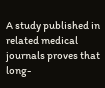A study published in related medical journals proves that long-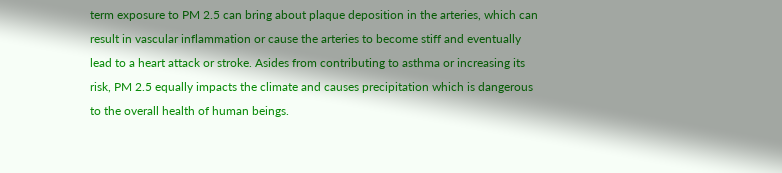term exposure to PM 2.5 can bring about plaque deposition in the arteries, which can result in vascular inflammation or cause the arteries to become stiff and eventually lead to a heart attack or stroke. Asides from contributing to asthma or increasing its risk, PM 2.5 equally impacts the climate and causes precipitation which is dangerous to the overall health of human beings.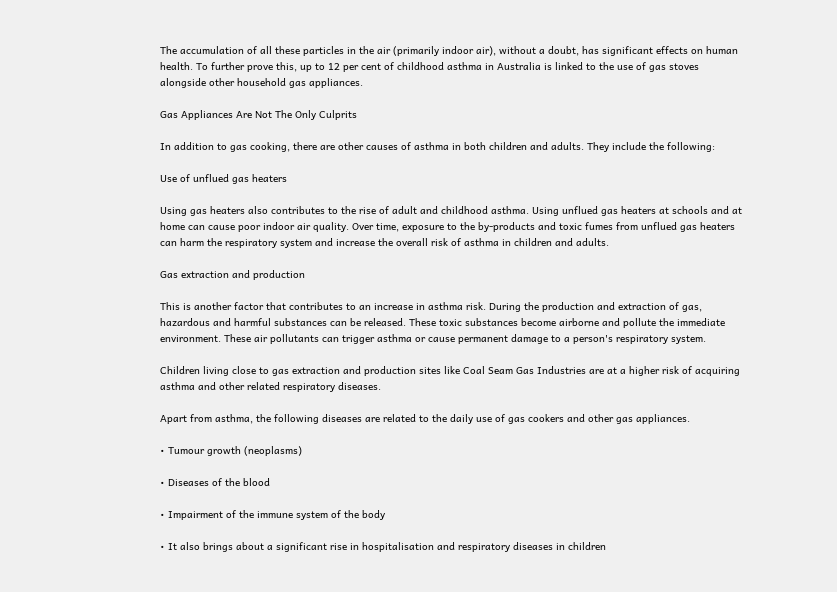The accumulation of all these particles in the air (primarily indoor air), without a doubt, has significant effects on human health. To further prove this, up to 12 per cent of childhood asthma in Australia is linked to the use of gas stoves alongside other household gas appliances.

Gas Appliances Are Not The Only Culprits

In addition to gas cooking, there are other causes of asthma in both children and adults. They include the following:

Use of unflued gas heaters

Using gas heaters also contributes to the rise of adult and childhood asthma. Using unflued gas heaters at schools and at home can cause poor indoor air quality. Over time, exposure to the by-products and toxic fumes from unflued gas heaters can harm the respiratory system and increase the overall risk of asthma in children and adults.

Gas extraction and production

This is another factor that contributes to an increase in asthma risk. During the production and extraction of gas, hazardous and harmful substances can be released. These toxic substances become airborne and pollute the immediate environment. These air pollutants can trigger asthma or cause permanent damage to a person's respiratory system.

Children living close to gas extraction and production sites like Coal Seam Gas Industries are at a higher risk of acquiring asthma and other related respiratory diseases.

Apart from asthma, the following diseases are related to the daily use of gas cookers and other gas appliances.

• Tumour growth (neoplasms)

• Diseases of the blood

• Impairment of the immune system of the body

• It also brings about a significant rise in hospitalisation and respiratory diseases in children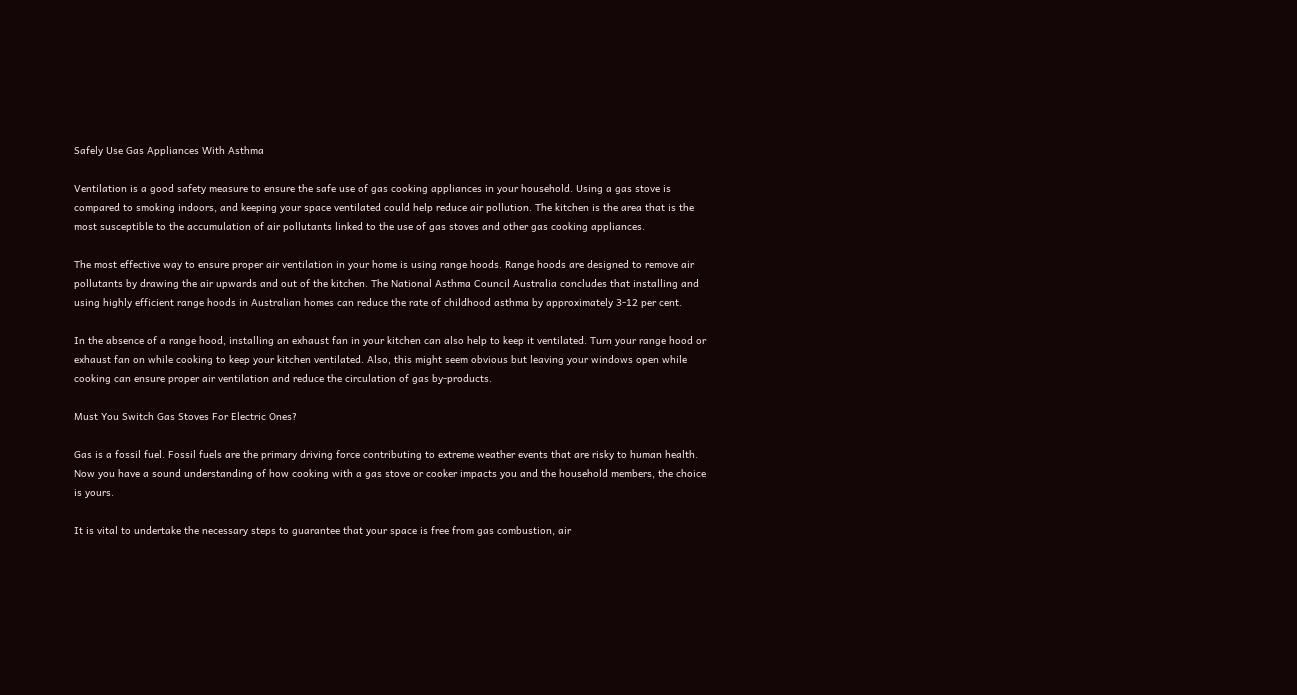Safely Use Gas Appliances With Asthma

Ventilation is a good safety measure to ensure the safe use of gas cooking appliances in your household. Using a gas stove is compared to smoking indoors, and keeping your space ventilated could help reduce air pollution. The kitchen is the area that is the most susceptible to the accumulation of air pollutants linked to the use of gas stoves and other gas cooking appliances.

The most effective way to ensure proper air ventilation in your home is using range hoods. Range hoods are designed to remove air pollutants by drawing the air upwards and out of the kitchen. The National Asthma Council Australia concludes that installing and using highly efficient range hoods in Australian homes can reduce the rate of childhood asthma by approximately 3-12 per cent.

In the absence of a range hood, installing an exhaust fan in your kitchen can also help to keep it ventilated. Turn your range hood or exhaust fan on while cooking to keep your kitchen ventilated. Also, this might seem obvious but leaving your windows open while cooking can ensure proper air ventilation and reduce the circulation of gas by-products.

Must You Switch Gas Stoves For Electric Ones?

Gas is a fossil fuel. Fossil fuels are the primary driving force contributing to extreme weather events that are risky to human health. Now you have a sound understanding of how cooking with a gas stove or cooker impacts you and the household members, the choice is yours.

It is vital to undertake the necessary steps to guarantee that your space is free from gas combustion, air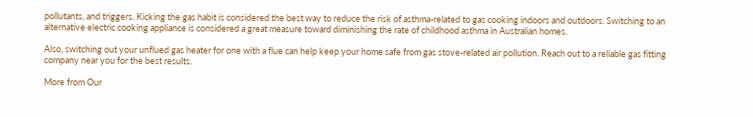pollutants, and triggers. Kicking the gas habit is considered the best way to reduce the risk of asthma-related to gas cooking indoors and outdoors. Switching to an alternative electric cooking appliance is considered a great measure toward diminishing the rate of childhood asthma in Australian homes.

Also, switching out your unflued gas heater for one with a flue can help keep your home safe from gas stove-related air pollution. Reach out to a reliable gas fitting company near you for the best results.

More from Our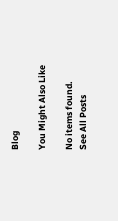Blog

You Might Also Like

No items found.
See All Posts